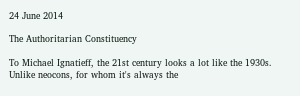24 June 2014

The Authoritarian Constituency

To Michael Ignatieff, the 21st century looks a lot like the 1930s. Unlike neocons, for whom it's always the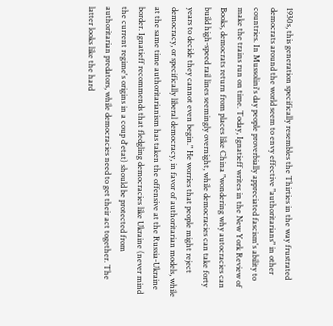1930s, this generation specifically resembles the Thirties in the way frustrated democrats around the world seem to envy effective "authoritarians" in other countries. In Mussolini's day people proverbially appreciated fascism's ability to make the trains run on time. Today, Ignatieff writes in the New York Review of Books, democrats return from places like China "wondering why autocracies can build high-speed rail lines seemingly overnight, while democracies can take forty years to decide they cannot even begin." He worries that people might reject democracy, or specifically liberal democracy, in favor of authoritarian models, while at the same time authoritarianism has taken the offensive at the Russia-Ukraine border. Ignatieff recommends that fledgling democracies like Ukraine (never mind the current regime's origins in a coup d'etat) should be protected from authoritarian predators, while democracies need to get their act together. The latter looks like the hard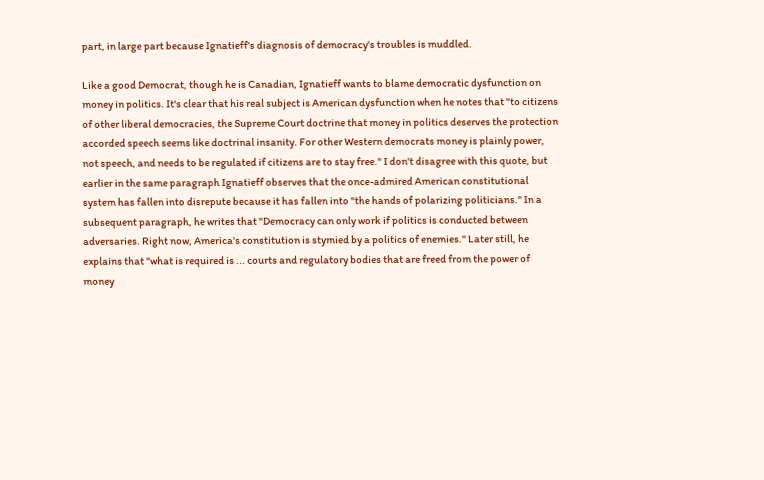part, in large part because Ignatieff's diagnosis of democracy's troubles is muddled.

Like a good Democrat, though he is Canadian, Ignatieff wants to blame democratic dysfunction on money in politics. It's clear that his real subject is American dysfunction when he notes that "to citizens of other liberal democracies, the Supreme Court doctrine that money in politics deserves the protection accorded speech seems like doctrinal insanity. For other Western democrats money is plainly power, not speech, and needs to be regulated if citizens are to stay free." I don't disagree with this quote, but earlier in the same paragraph Ignatieff observes that the once-admired American constitutional system has fallen into disrepute because it has fallen into "the hands of polarizing politicians." In a subsequent paragraph, he writes that "Democracy can only work if politics is conducted between adversaries. Right now, America's constitution is stymied by a politics of enemies." Later still, he explains that "what is required is ... courts and regulatory bodies that are freed from the power of money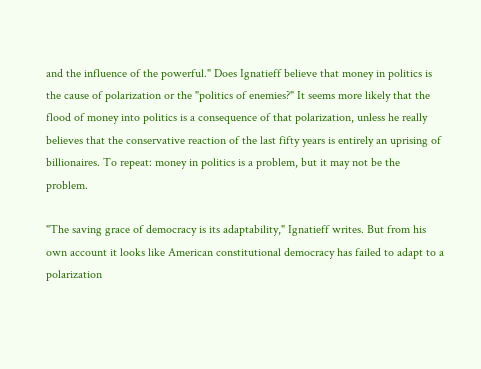and the influence of the powerful." Does Ignatieff believe that money in politics is the cause of polarization or the "politics of enemies?" It seems more likely that the flood of money into politics is a consequence of that polarization, unless he really believes that the conservative reaction of the last fifty years is entirely an uprising of billionaires. To repeat: money in politics is a problem, but it may not be the problem.

"The saving grace of democracy is its adaptability," Ignatieff writes. But from his own account it looks like American constitutional democracy has failed to adapt to a polarization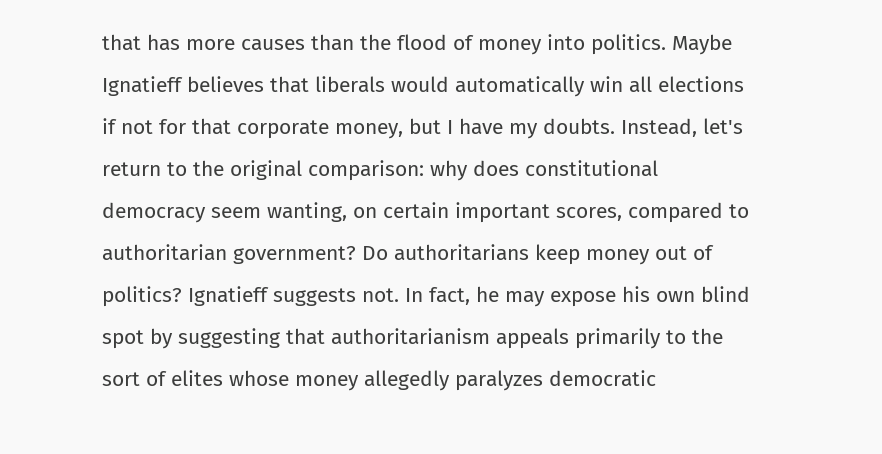that has more causes than the flood of money into politics. Maybe Ignatieff believes that liberals would automatically win all elections if not for that corporate money, but I have my doubts. Instead, let's return to the original comparison: why does constitutional democracy seem wanting, on certain important scores, compared to authoritarian government? Do authoritarians keep money out of politics? Ignatieff suggests not. In fact, he may expose his own blind spot by suggesting that authoritarianism appeals primarily to the sort of elites whose money allegedly paralyzes democratic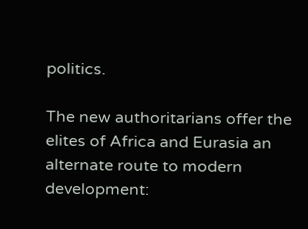politics.

The new authoritarians offer the elites of Africa and Eurasia an alternate route to modern development: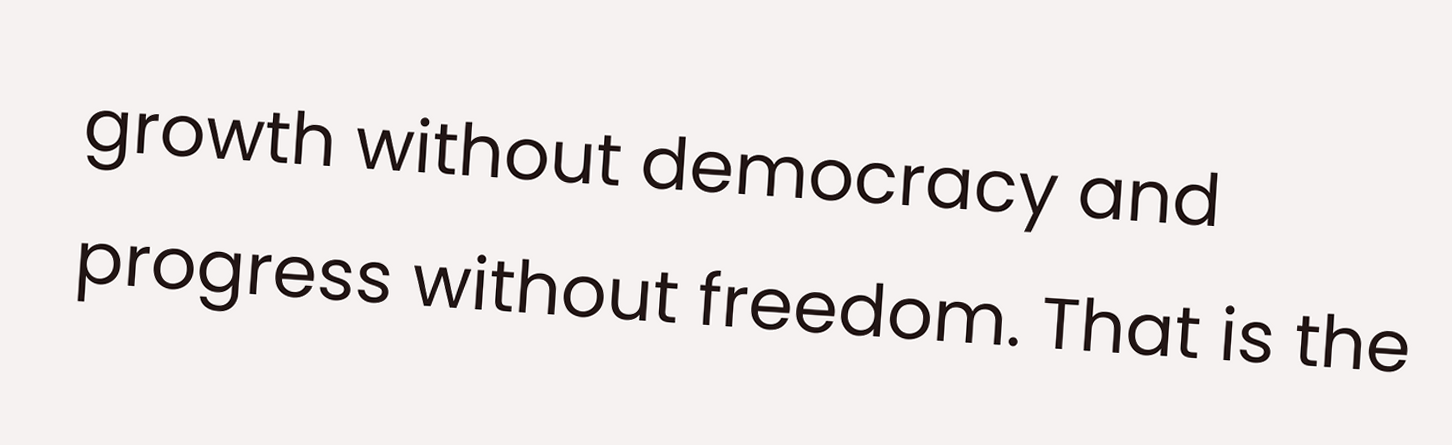growth without democracy and progress without freedom. That is the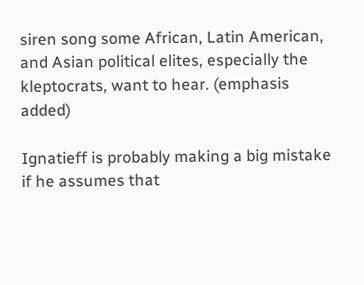siren song some African, Latin American, and Asian political elites, especially the kleptocrats, want to hear. (emphasis added)

Ignatieff is probably making a big mistake if he assumes that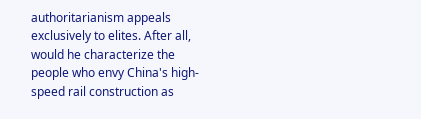authoritarianism appeals exclusively to elites. After all, would he characterize the people who envy China's high-speed rail construction as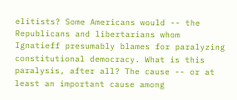elitists? Some Americans would -- the Republicans and libertarians whom Ignatieff presumably blames for paralyzing constitutional democracy. What is this paralysis, after all? The cause -- or at least an important cause among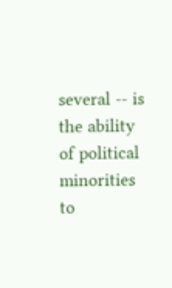several -- is the ability of political minorities to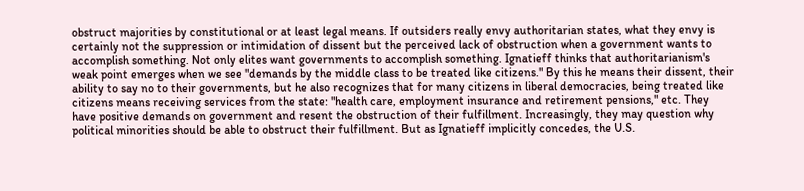obstruct majorities by constitutional or at least legal means. If outsiders really envy authoritarian states, what they envy is certainly not the suppression or intimidation of dissent but the perceived lack of obstruction when a government wants to accomplish something. Not only elites want governments to accomplish something. Ignatieff thinks that authoritarianism's weak point emerges when we see "demands by the middle class to be treated like citizens." By this he means their dissent, their ability to say no to their governments, but he also recognizes that for many citizens in liberal democracies, being treated like citizens means receiving services from the state: "health care, employment insurance and retirement pensions," etc. They have positive demands on government and resent the obstruction of their fulfillment. Increasingly, they may question why political minorities should be able to obstruct their fulfillment. But as Ignatieff implicitly concedes, the U.S.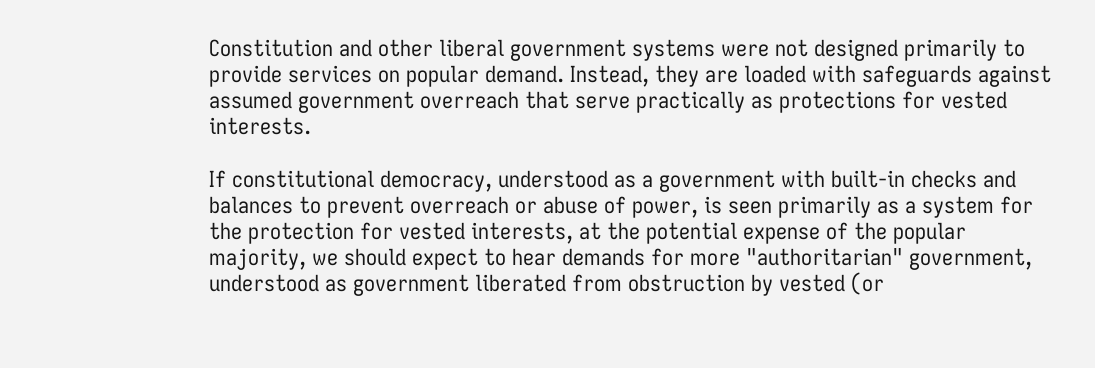Constitution and other liberal government systems were not designed primarily to provide services on popular demand. Instead, they are loaded with safeguards against assumed government overreach that serve practically as protections for vested interests.

If constitutional democracy, understood as a government with built-in checks and balances to prevent overreach or abuse of power, is seen primarily as a system for the protection for vested interests, at the potential expense of the popular majority, we should expect to hear demands for more "authoritarian" government, understood as government liberated from obstruction by vested (or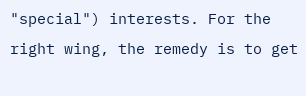"special") interests. For the right wing, the remedy is to get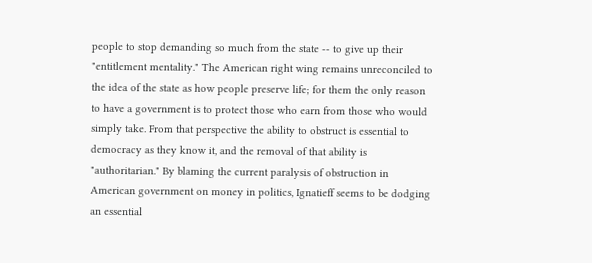people to stop demanding so much from the state -- to give up their "entitlement mentality." The American right wing remains unreconciled to the idea of the state as how people preserve life; for them the only reason to have a government is to protect those who earn from those who would simply take. From that perspective the ability to obstruct is essential to democracy as they know it, and the removal of that ability is "authoritarian." By blaming the current paralysis of obstruction in American government on money in politics, Ignatieff seems to be dodging an essential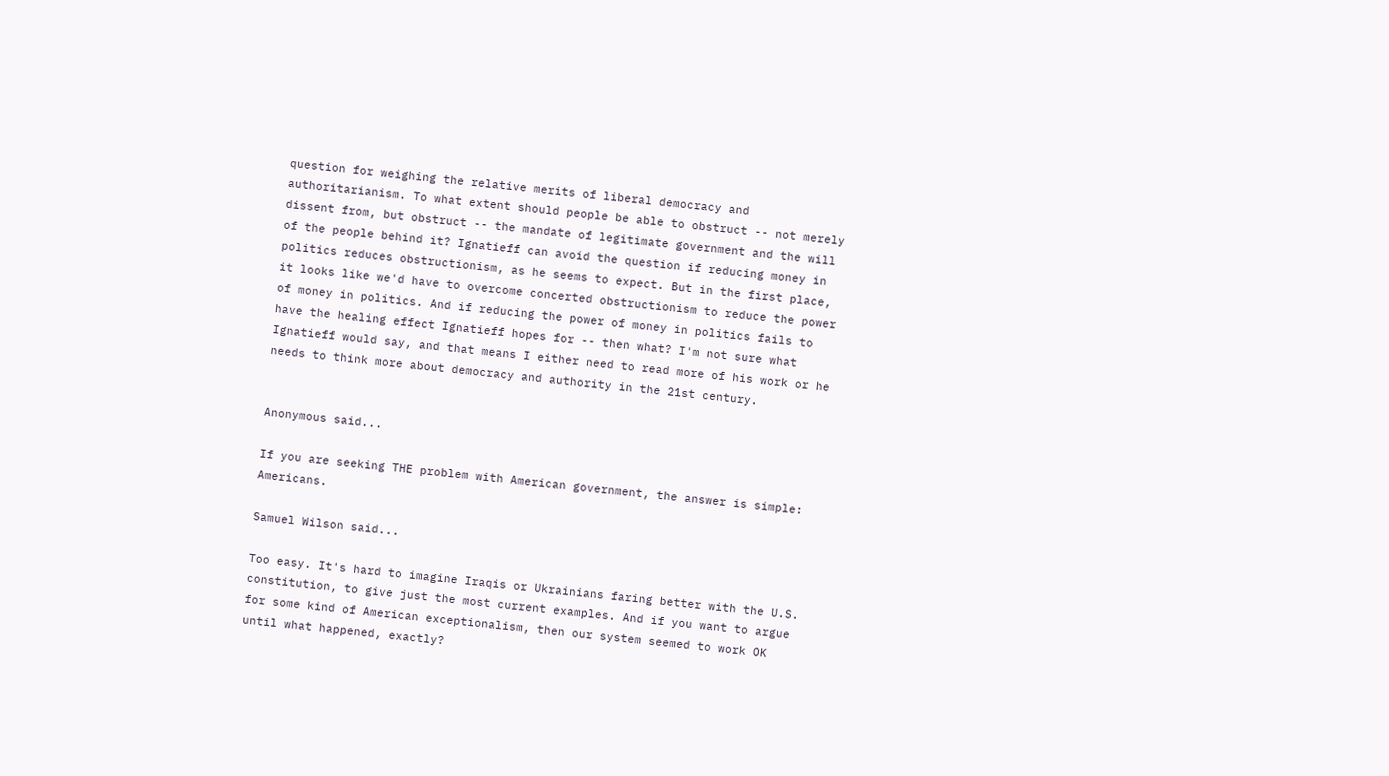question for weighing the relative merits of liberal democracy and authoritarianism. To what extent should people be able to obstruct -- not merely dissent from, but obstruct -- the mandate of legitimate government and the will of the people behind it? Ignatieff can avoid the question if reducing money in politics reduces obstructionism, as he seems to expect. But in the first place, it looks like we'd have to overcome concerted obstructionism to reduce the power of money in politics. And if reducing the power of money in politics fails to have the healing effect Ignatieff hopes for -- then what? I'm not sure what Ignatieff would say, and that means I either need to read more of his work or he needs to think more about democracy and authority in the 21st century.


Anonymous said...

If you are seeking THE problem with American government, the answer is simple: Americans.

Samuel Wilson said...

Too easy. It's hard to imagine Iraqis or Ukrainians faring better with the U.S. constitution, to give just the most current examples. And if you want to argue for some kind of American exceptionalism, then our system seemed to work OK until what happened, exactly?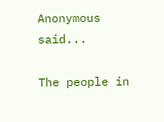Anonymous said...

The people in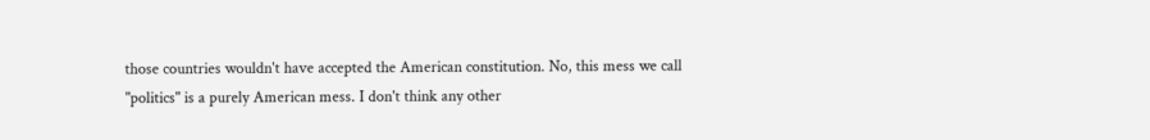those countries wouldn't have accepted the American constitution. No, this mess we call "politics" is a purely American mess. I don't think any other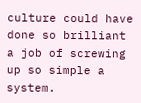culture could have done so brilliant a job of screwing up so simple a system.